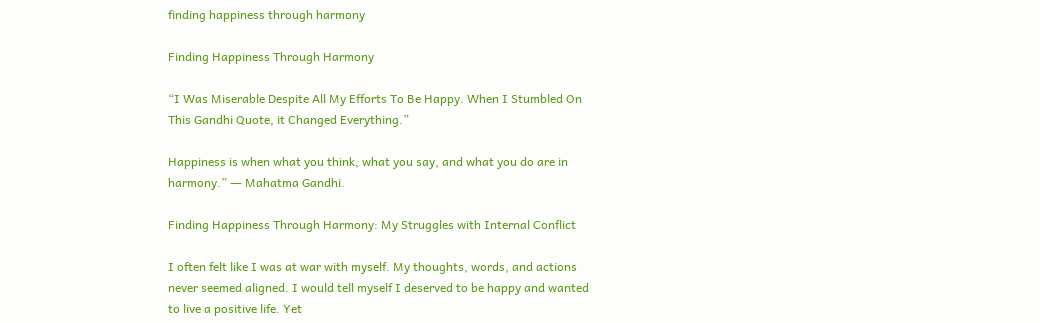finding happiness through harmony

Finding Happiness Through Harmony

“I Was Miserable Despite All My Efforts To Be Happy. When I Stumbled On This Gandhi Quote, it Changed Everything.”

Happiness is when what you think, what you say, and what you do are in harmony.” ― Mahatma Gandhi.

Finding Happiness Through Harmony: My Struggles with Internal Conflict

I often felt like I was at war with myself. My thoughts, words, and actions never seemed aligned. I would tell myself I deserved to be happy and wanted to live a positive life. Yet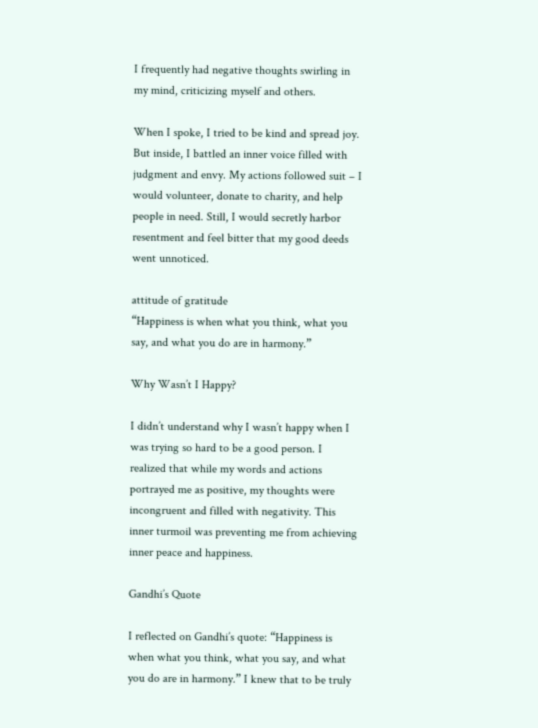I frequently had negative thoughts swirling in my mind, criticizing myself and others.

When I spoke, I tried to be kind and spread joy. But inside, I battled an inner voice filled with judgment and envy. My actions followed suit – I would volunteer, donate to charity, and help people in need. Still, I would secretly harbor resentment and feel bitter that my good deeds went unnoticed.

attitude of gratitude
“Happiness is when what you think, what you say, and what you do are in harmony.”

Why Wasn’t I Happy?

I didn’t understand why I wasn’t happy when I was trying so hard to be a good person. I realized that while my words and actions portrayed me as positive, my thoughts were incongruent and filled with negativity. This inner turmoil was preventing me from achieving inner peace and happiness.

Gandhi’s Quote

I reflected on Gandhi’s quote: “Happiness is when what you think, what you say, and what you do are in harmony.” I knew that to be truly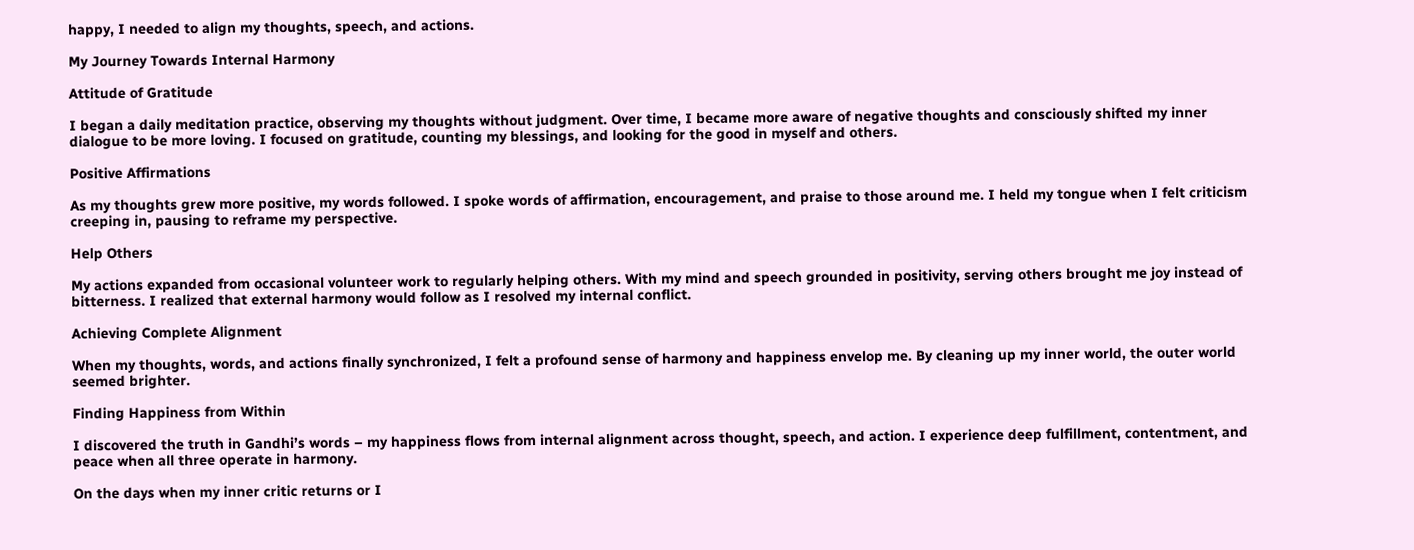happy, I needed to align my thoughts, speech, and actions.

My Journey Towards Internal Harmony

Attitude of Gratitude

I began a daily meditation practice, observing my thoughts without judgment. Over time, I became more aware of negative thoughts and consciously shifted my inner dialogue to be more loving. I focused on gratitude, counting my blessings, and looking for the good in myself and others.

Positive Affirmations

As my thoughts grew more positive, my words followed. I spoke words of affirmation, encouragement, and praise to those around me. I held my tongue when I felt criticism creeping in, pausing to reframe my perspective.

Help Others

My actions expanded from occasional volunteer work to regularly helping others. With my mind and speech grounded in positivity, serving others brought me joy instead of bitterness. I realized that external harmony would follow as I resolved my internal conflict.

Achieving Complete Alignment

When my thoughts, words, and actions finally synchronized, I felt a profound sense of harmony and happiness envelop me. By cleaning up my inner world, the outer world seemed brighter.

Finding Happiness from Within

I discovered the truth in Gandhi’s words – my happiness flows from internal alignment across thought, speech, and action. I experience deep fulfillment, contentment, and peace when all three operate in harmony.

On the days when my inner critic returns or I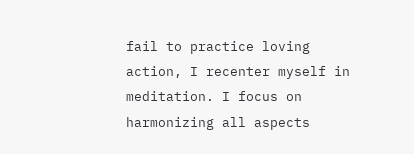fail to practice loving action, I recenter myself in meditation. I focus on harmonizing all aspects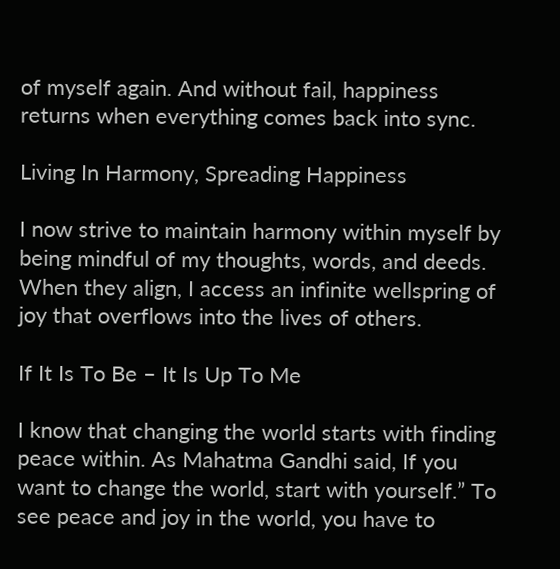of myself again. And without fail, happiness returns when everything comes back into sync.

Living In Harmony, Spreading Happiness

I now strive to maintain harmony within myself by being mindful of my thoughts, words, and deeds. When they align, I access an infinite wellspring of joy that overflows into the lives of others.

If It Is To Be – It Is Up To Me

I know that changing the world starts with finding peace within. As Mahatma Gandhi said, If you want to change the world, start with yourself.” To see peace and joy in the world, you have to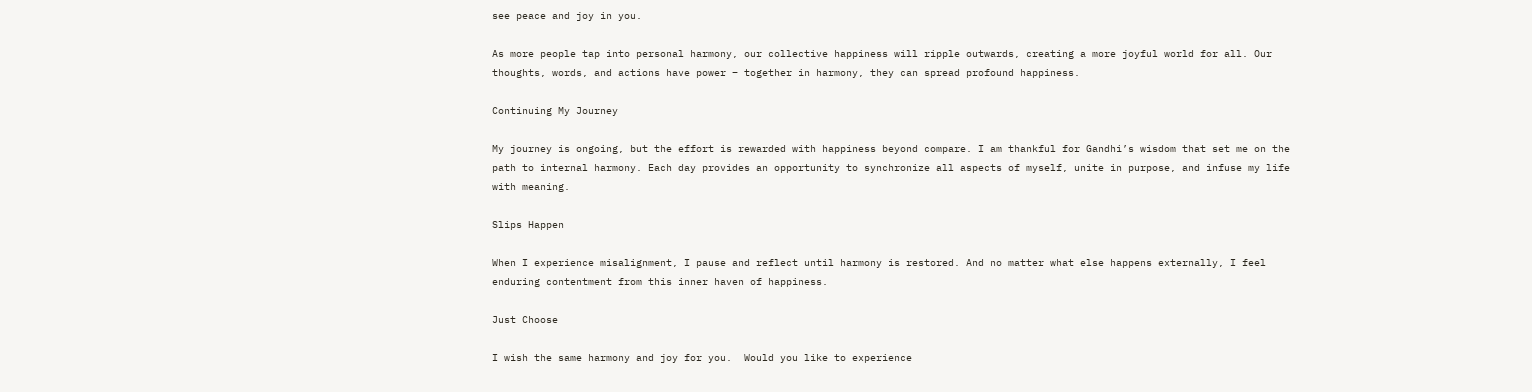see peace and joy in you.

As more people tap into personal harmony, our collective happiness will ripple outwards, creating a more joyful world for all. Our thoughts, words, and actions have power – together in harmony, they can spread profound happiness.

Continuing My Journey

My journey is ongoing, but the effort is rewarded with happiness beyond compare. I am thankful for Gandhi’s wisdom that set me on the path to internal harmony. Each day provides an opportunity to synchronize all aspects of myself, unite in purpose, and infuse my life with meaning.

Slips Happen

When I experience misalignment, I pause and reflect until harmony is restored. And no matter what else happens externally, I feel enduring contentment from this inner haven of happiness.

Just Choose

I wish the same harmony and joy for you.  Would you like to experience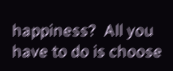happiness?  All you have to do is choose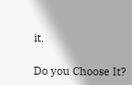it.

Do you Choose It?